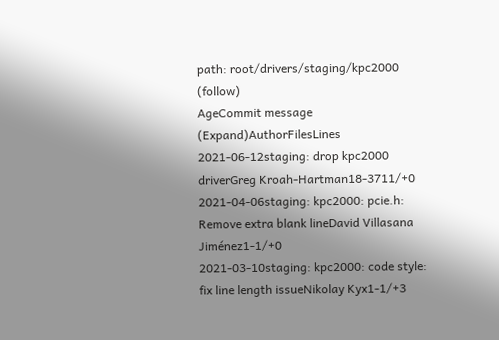path: root/drivers/staging/kpc2000 (follow)
AgeCommit message (Expand)AuthorFilesLines
2021-06-12staging: drop kpc2000 driverGreg Kroah-Hartman18-3711/+0
2021-04-06staging: kpc2000: pcie.h: Remove extra blank lineDavid Villasana Jiménez1-1/+0
2021-03-10staging: kpc2000: code style: fix line length issueNikolay Kyx1-1/+3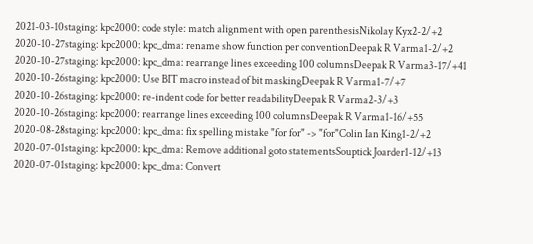2021-03-10staging: kpc2000: code style: match alignment with open parenthesisNikolay Kyx2-2/+2
2020-10-27staging: kpc2000: kpc_dma: rename show function per conventionDeepak R Varma1-2/+2
2020-10-27staging: kpc2000: kpc_dma: rearrange lines exceeding 100 columnsDeepak R Varma3-17/+41
2020-10-26staging: kpc2000: Use BIT macro instead of bit maskingDeepak R Varma1-7/+7
2020-10-26staging: kpc2000: re-indent code for better readabilityDeepak R Varma2-3/+3
2020-10-26staging: kpc2000: rearrange lines exceeding 100 columnsDeepak R Varma1-16/+55
2020-08-28staging: kpc2000: kpc_dma: fix spelling mistake "for for" -> "for"Colin Ian King1-2/+2
2020-07-01staging: kpc2000: kpc_dma: Remove additional goto statementsSouptick Joarder1-12/+13
2020-07-01staging: kpc2000: kpc_dma: Convert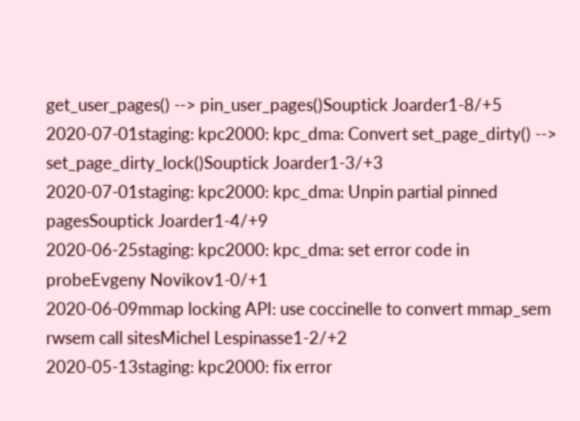get_user_pages() --> pin_user_pages()Souptick Joarder1-8/+5
2020-07-01staging: kpc2000: kpc_dma: Convert set_page_dirty() --> set_page_dirty_lock()Souptick Joarder1-3/+3
2020-07-01staging: kpc2000: kpc_dma: Unpin partial pinned pagesSouptick Joarder1-4/+9
2020-06-25staging: kpc2000: kpc_dma: set error code in probeEvgeny Novikov1-0/+1
2020-06-09mmap locking API: use coccinelle to convert mmap_sem rwsem call sitesMichel Lespinasse1-2/+2
2020-05-13staging: kpc2000: fix error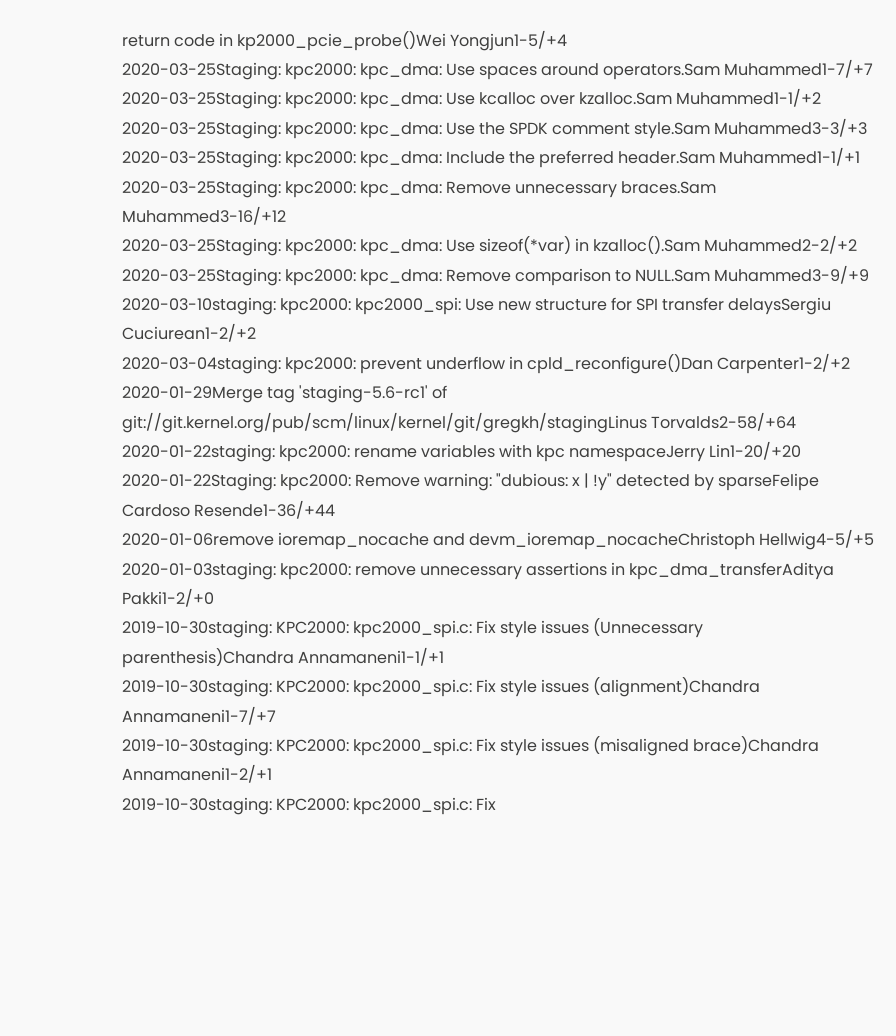return code in kp2000_pcie_probe()Wei Yongjun1-5/+4
2020-03-25Staging: kpc2000: kpc_dma: Use spaces around operators.Sam Muhammed1-7/+7
2020-03-25Staging: kpc2000: kpc_dma: Use kcalloc over kzalloc.Sam Muhammed1-1/+2
2020-03-25Staging: kpc2000: kpc_dma: Use the SPDK comment style.Sam Muhammed3-3/+3
2020-03-25Staging: kpc2000: kpc_dma: Include the preferred header.Sam Muhammed1-1/+1
2020-03-25Staging: kpc2000: kpc_dma: Remove unnecessary braces.Sam Muhammed3-16/+12
2020-03-25Staging: kpc2000: kpc_dma: Use sizeof(*var) in kzalloc().Sam Muhammed2-2/+2
2020-03-25Staging: kpc2000: kpc_dma: Remove comparison to NULL.Sam Muhammed3-9/+9
2020-03-10staging: kpc2000: kpc2000_spi: Use new structure for SPI transfer delaysSergiu Cuciurean1-2/+2
2020-03-04staging: kpc2000: prevent underflow in cpld_reconfigure()Dan Carpenter1-2/+2
2020-01-29Merge tag 'staging-5.6-rc1' of git://git.kernel.org/pub/scm/linux/kernel/git/gregkh/stagingLinus Torvalds2-58/+64
2020-01-22staging: kpc2000: rename variables with kpc namespaceJerry Lin1-20/+20
2020-01-22Staging: kpc2000: Remove warning: "dubious: x | !y" detected by sparseFelipe Cardoso Resende1-36/+44
2020-01-06remove ioremap_nocache and devm_ioremap_nocacheChristoph Hellwig4-5/+5
2020-01-03staging: kpc2000: remove unnecessary assertions in kpc_dma_transferAditya Pakki1-2/+0
2019-10-30staging: KPC2000: kpc2000_spi.c: Fix style issues (Unnecessary parenthesis)Chandra Annamaneni1-1/+1
2019-10-30staging: KPC2000: kpc2000_spi.c: Fix style issues (alignment)Chandra Annamaneni1-7/+7
2019-10-30staging: KPC2000: kpc2000_spi.c: Fix style issues (misaligned brace)Chandra Annamaneni1-2/+1
2019-10-30staging: KPC2000: kpc2000_spi.c: Fix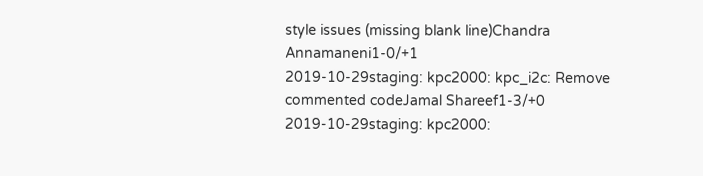style issues (missing blank line)Chandra Annamaneni1-0/+1
2019-10-29staging: kpc2000: kpc_i2c: Remove commented codeJamal Shareef1-3/+0
2019-10-29staging: kpc2000: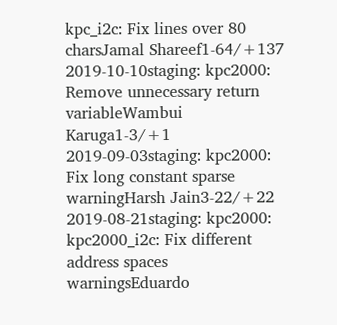kpc_i2c: Fix lines over 80 charsJamal Shareef1-64/+137
2019-10-10staging: kpc2000: Remove unnecessary return variableWambui Karuga1-3/+1
2019-09-03staging: kpc2000: Fix long constant sparse warningHarsh Jain3-22/+22
2019-08-21staging: kpc2000: kpc2000_i2c: Fix different address spaces warningsEduardo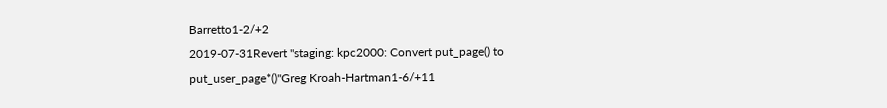Barretto1-2/+2
2019-07-31Revert "staging: kpc2000: Convert put_page() to put_user_page*()"Greg Kroah-Hartman1-6/+11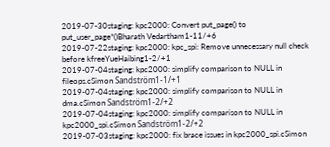2019-07-30staging: kpc2000: Convert put_page() to put_user_page*()Bharath Vedartham1-11/+6
2019-07-22staging: kpc2000: kpc_spi: Remove unnecessary null check before kfreeYueHaibing1-2/+1
2019-07-04staging: kpc2000: simplify comparison to NULL in fileops.cSimon Sandström1-1/+1
2019-07-04staging: kpc2000: simplify comparison to NULL in dma.cSimon Sandström1-2/+2
2019-07-04staging: kpc2000: simplify comparison to NULL in kpc2000_spi.cSimon Sandström1-2/+2
2019-07-03staging: kpc2000: fix brace issues in kpc2000_spi.cSimon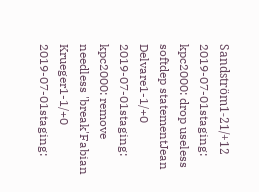Sandström1-21/+12
2019-07-01staging: kpc2000: drop useless softdep statementJean Delvare1-1/+0
2019-07-01staging: kpc2000: remove needless 'break'Fabian Krueger1-1/+0
2019-07-01staging: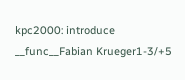kpc2000: introduce __func__Fabian Krueger1-3/+5